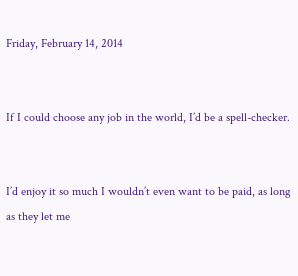Friday, February 14, 2014


If I could choose any job in the world, I’d be a spell-checker.


I’d enjoy it so much I wouldn’t even want to be paid, as long as they let me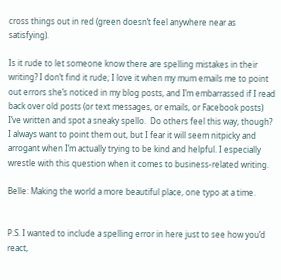cross things out in red (green doesn’t feel anywhere near as satisfying).

Is it rude to let someone know there are spelling mistakes in their writing? I don’t find it rude; I love it when my mum emails me to point out errors she’s noticed in my blog posts, and I’m embarrassed if I read back over old posts (or text messages, or emails, or Facebook posts) I’ve written and spot a sneaky spello.  Do others feel this way, though? I always want to point them out, but I fear it will seem nitpicky and arrogant when I’m actually trying to be kind and helpful. I especially wrestle with this question when it comes to business-related writing.

Belle: Making the world a more beautiful place, one typo at a time.


P.S. I wanted to include a spelling error in here just to see how you’d react,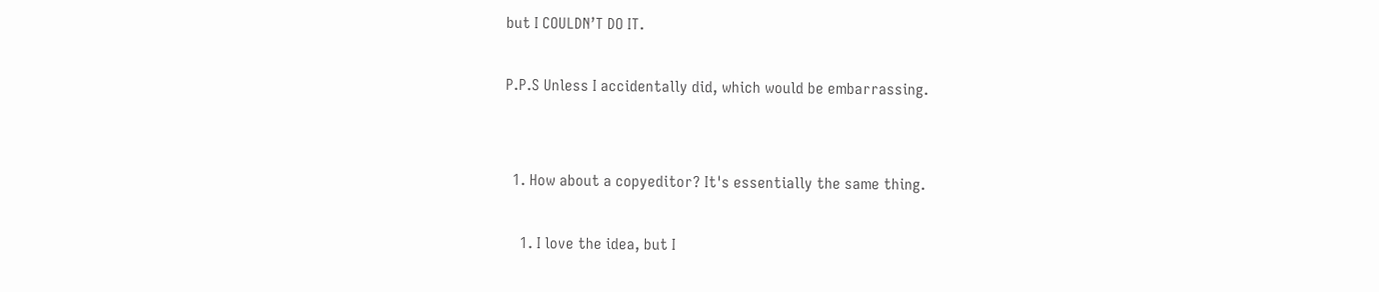but I COULDN’T DO IT.

P.P.S Unless I accidentally did, which would be embarrassing.


  1. How about a copyeditor? It's essentially the same thing.

    1. I love the idea, but I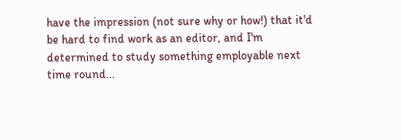have the impression (not sure why or how!) that it'd be hard to find work as an editor, and I'm determined to study something employable next time round...